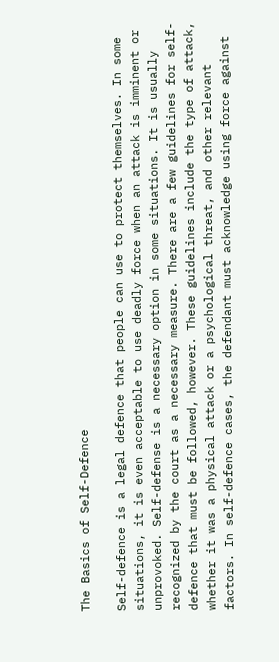The Basics of Self-Defence

Self-defence is a legal defence that people can use to protect themselves. In some situations, it is even acceptable to use deadly force when an attack is imminent or unprovoked. Self-defense is a necessary option in some situations. It is usually recognized by the court as a necessary measure. There are a few guidelines for self-defence that must be followed, however. These guidelines include the type of attack, whether it was a physical attack or a psychological threat, and other relevant factors. In self-defence cases, the defendant must acknowledge using force against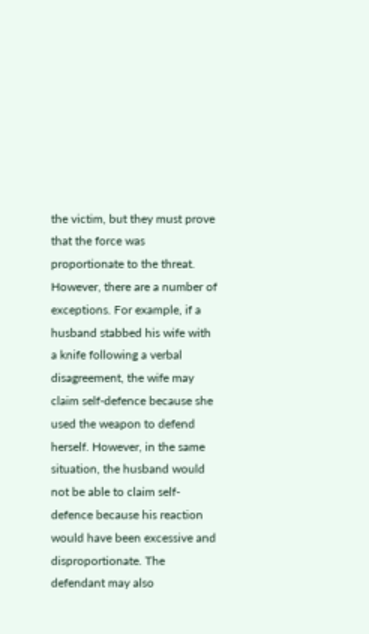the victim, but they must prove that the force was proportionate to the threat. However, there are a number of exceptions. For example, if a husband stabbed his wife with a knife following a verbal disagreement, the wife may claim self-defence because she used the weapon to defend herself. However, in the same situation, the husband would not be able to claim self-defence because his reaction would have been excessive and disproportionate. The defendant may also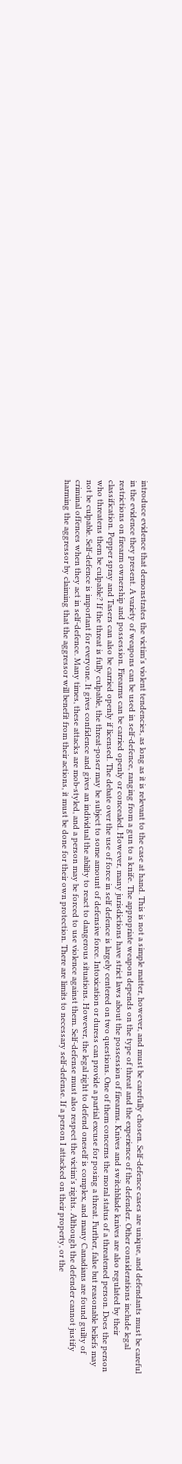introduce evidence that demonstrates the victim's violent tendencies, as long as it is relevant to the case at hand. This is not a simple matter, however, and must be carefully chosen. Self-defence cases are unique, and defendants must be careful in the evidence they present. A variety of weapons can be used in self-defence, ranging from a gun to a knife. The appropriate weapon depends on the type of threat and the experience of the defender. Other considerations include legal restrictions on firearm ownership and possession. Firearms can be carried openly or concealed. However, many jurisdictions have strict laws about the possession of firearms. Knives and switchblade knives are also regulated by their classification. Pepper spray and Tasers can also be carried openly if licensed. The debate over the use of force in self defence is largely centered on two questions. One of them concerns the moral status of a threatened person. Does the person who threatens them be culpable? If the threat is fully culpable, the threat-poser may be subject to some amount of defensive force. Intoxication or duress can provide a partial excuse for posing a threat. Further, false but reasonable beliefs may not be culpable. Self-defence is important for everyone. It gives confidence and gives an individual the ability to react to dangerous situations. However, the legal right to defend oneself is complex, and many Canadians are found guilty of criminal offences when they act in self-defence. Many times, these attacks are mob-styled, and a person may be forced to use violence against them. Self-defense must also respect the victim's rights. Although the defender cannot justify harming the aggressor by claiming that the aggressor will benefit from their actions, it must be done for their own protection. There are limits to necessary self-defense. If a person I attacked on their property, or the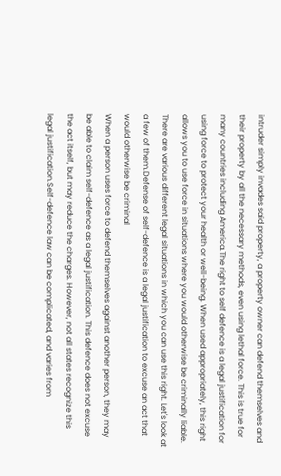intruder simply invades said property, a property owner can defend themselves and their property by all the necessary methods, even using lethal force. This is true for many countries including America.The right to self defence is a legal justification for using force to protect your health or well-being. When used appropriately, this right allows you to use force in situations where you would otherwise be criminally liable. There are various different legal situations in which you can use this right. Let's look at a few of them.Defense of self-defence is a legal justification to excuse an act that would otherwise be criminal
When a person uses force to defend themselves against another person, they may be able to claim self-defence as a legal justification. This defence does not excuse the act itself, but may reduce the charges. However, not all states recognize this legal justification.Self-defence law can be complicated, and varies from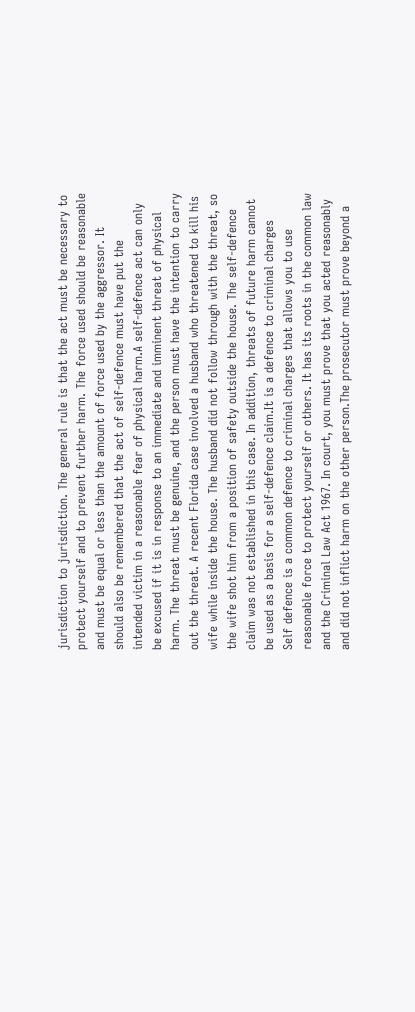jurisdiction to jurisdiction. The general rule is that the act must be necessary to protect yourself and to prevent further harm. The force used should be reasonable and must be equal or less than the amount of force used by the aggressor. It should also be remembered that the act of self-defence must have put the intended victim in a reasonable fear of physical harm.A self-defence act can only be excused if it is in response to an immediate and imminent threat of physical harm. The threat must be genuine, and the person must have the intention to carry out the threat. A recent Florida case involved a husband who threatened to kill his wife while inside the house. The husband did not follow through with the threat, so the wife shot him from a position of safety outside the house. The self-defence claim was not established in this case. In addition, threats of future harm cannot be used as a basis for a self-defence claim.It is a defence to criminal charges
Self defence is a common defence to criminal charges that allows you to use reasonable force to protect yourself or others. It has its roots in the common law and the Criminal Law Act 1967. In court, you must prove that you acted reasonably and did not inflict harm on the other person.The prosecutor must prove beyond a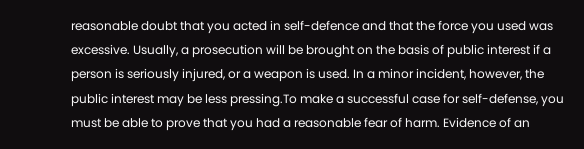reasonable doubt that you acted in self-defence and that the force you used was excessive. Usually, a prosecution will be brought on the basis of public interest if a person is seriously injured, or a weapon is used. In a minor incident, however, the public interest may be less pressing.To make a successful case for self-defense, you must be able to prove that you had a reasonable fear of harm. Evidence of an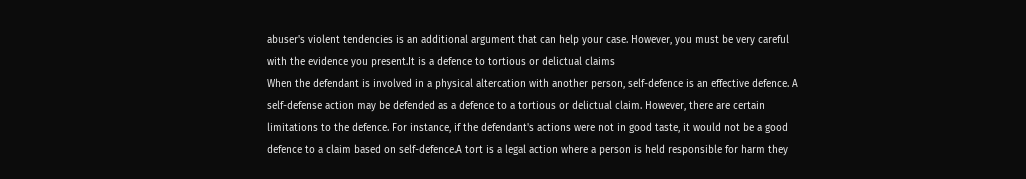abuser's violent tendencies is an additional argument that can help your case. However, you must be very careful with the evidence you present.It is a defence to tortious or delictual claims
When the defendant is involved in a physical altercation with another person, self-defence is an effective defence. A self-defense action may be defended as a defence to a tortious or delictual claim. However, there are certain limitations to the defence. For instance, if the defendant's actions were not in good taste, it would not be a good defence to a claim based on self-defence.A tort is a legal action where a person is held responsible for harm they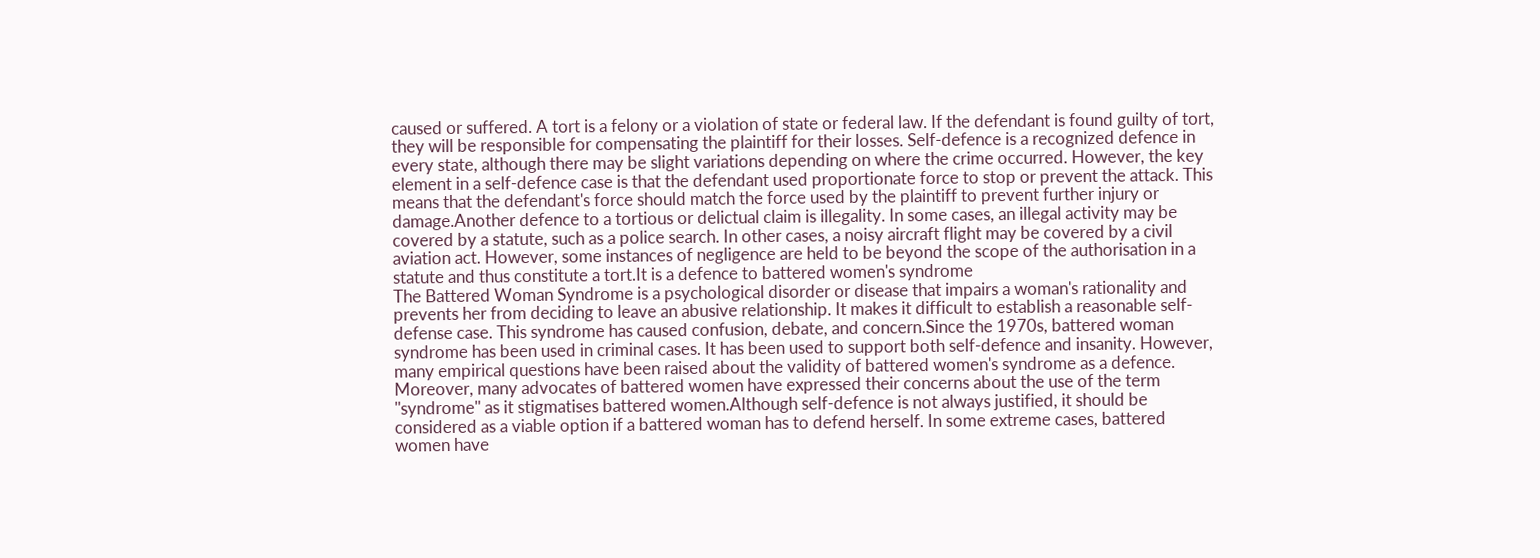caused or suffered. A tort is a felony or a violation of state or federal law. If the defendant is found guilty of tort, they will be responsible for compensating the plaintiff for their losses. Self-defence is a recognized defence in every state, although there may be slight variations depending on where the crime occurred. However, the key element in a self-defence case is that the defendant used proportionate force to stop or prevent the attack. This means that the defendant's force should match the force used by the plaintiff to prevent further injury or damage.Another defence to a tortious or delictual claim is illegality. In some cases, an illegal activity may be covered by a statute, such as a police search. In other cases, a noisy aircraft flight may be covered by a civil aviation act. However, some instances of negligence are held to be beyond the scope of the authorisation in a statute and thus constitute a tort.It is a defence to battered women's syndrome
The Battered Woman Syndrome is a psychological disorder or disease that impairs a woman's rationality and prevents her from deciding to leave an abusive relationship. It makes it difficult to establish a reasonable self-defense case. This syndrome has caused confusion, debate, and concern.Since the 1970s, battered woman syndrome has been used in criminal cases. It has been used to support both self-defence and insanity. However, many empirical questions have been raised about the validity of battered women's syndrome as a defence. Moreover, many advocates of battered women have expressed their concerns about the use of the term ''syndrome'' as it stigmatises battered women.Although self-defence is not always justified, it should be considered as a viable option if a battered woman has to defend herself. In some extreme cases, battered women have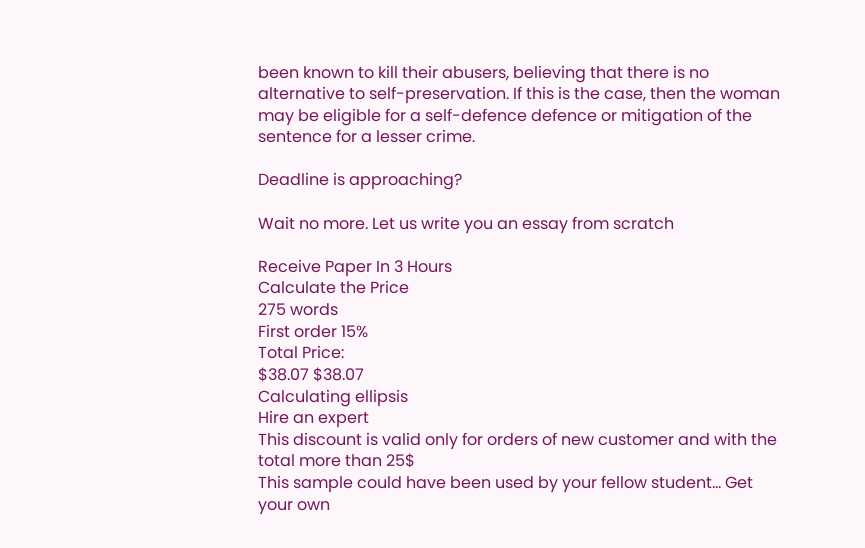been known to kill their abusers, believing that there is no alternative to self-preservation. If this is the case, then the woman may be eligible for a self-defence defence or mitigation of the sentence for a lesser crime.

Deadline is approaching?

Wait no more. Let us write you an essay from scratch

Receive Paper In 3 Hours
Calculate the Price
275 words
First order 15%
Total Price:
$38.07 $38.07
Calculating ellipsis
Hire an expert
This discount is valid only for orders of new customer and with the total more than 25$
This sample could have been used by your fellow student... Get your own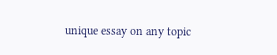unique essay on any topic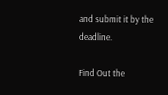and submit it by the deadline.

Find Out the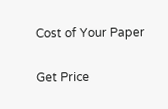Cost of Your Paper

Get Price